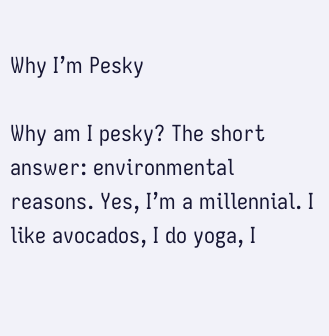Why I’m Pesky

Why am I pesky? The short answer: environmental reasons. Yes, I’m a millennial. I like avocados, I do yoga, I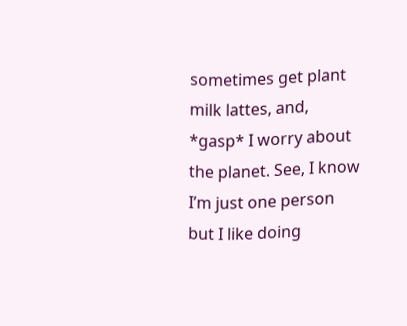sometimes get plant milk lattes, and, *gasp* I worry about the planet. See, I know I’m just one person but I like doing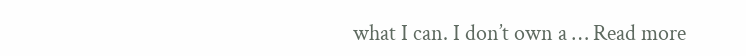what I can. I don’t own a … Read more